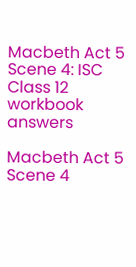Macbeth Act 5 Scene 4: ISC Class 12 workbook answers

Macbeth Act 5 Scene 4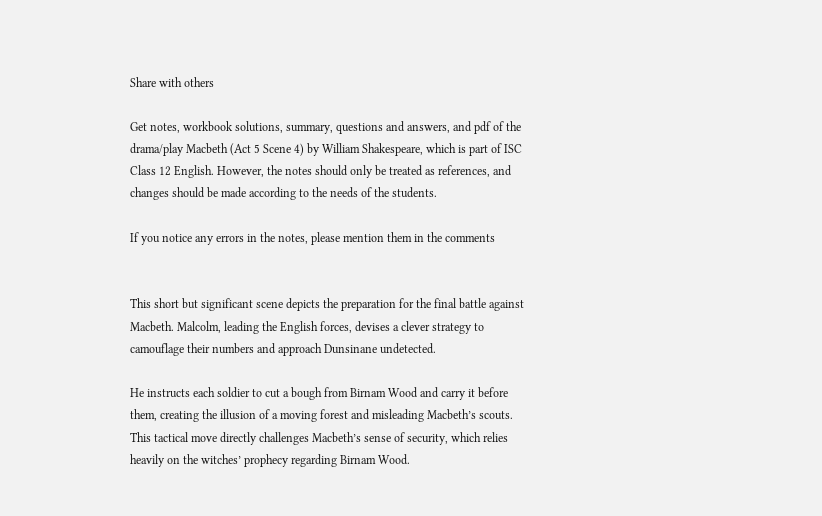Share with others

Get notes, workbook solutions, summary, questions and answers, and pdf of the drama/play Macbeth (Act 5 Scene 4) by William Shakespeare, which is part of ISC Class 12 English. However, the notes should only be treated as references, and changes should be made according to the needs of the students.

If you notice any errors in the notes, please mention them in the comments


This short but significant scene depicts the preparation for the final battle against Macbeth. Malcolm, leading the English forces, devises a clever strategy to camouflage their numbers and approach Dunsinane undetected.

He instructs each soldier to cut a bough from Birnam Wood and carry it before them, creating the illusion of a moving forest and misleading Macbeth’s scouts. This tactical move directly challenges Macbeth’s sense of security, which relies heavily on the witches’ prophecy regarding Birnam Wood.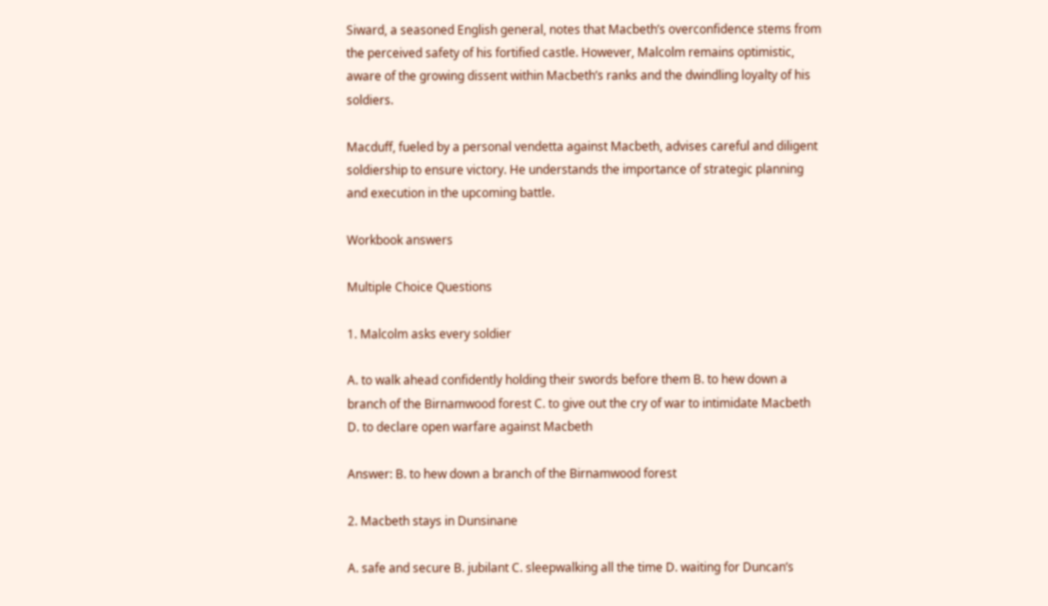Siward, a seasoned English general, notes that Macbeth’s overconfidence stems from the perceived safety of his fortified castle. However, Malcolm remains optimistic, aware of the growing dissent within Macbeth’s ranks and the dwindling loyalty of his soldiers.

Macduff, fueled by a personal vendetta against Macbeth, advises careful and diligent soldiership to ensure victory. He understands the importance of strategic planning and execution in the upcoming battle.

Workbook answers

Multiple Choice Questions

1. Malcolm asks every soldier

A. to walk ahead confidently holding their swords before them B. to hew down a branch of the Birnamwood forest C. to give out the cry of war to intimidate Macbeth D. to declare open warfare against Macbeth

Answer: B. to hew down a branch of the Birnamwood forest

2. Macbeth stays in Dunsinane

A. safe and secure B. jubilant C. sleepwalking all the time D. waiting for Duncan’s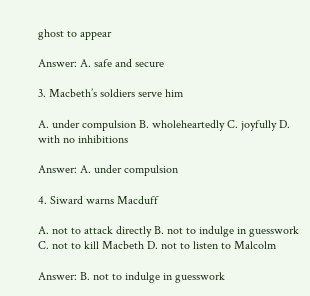ghost to appear

Answer: A. safe and secure

3. Macbeth’s soldiers serve him

A. under compulsion B. wholeheartedly C. joyfully D. with no inhibitions

Answer: A. under compulsion

4. Siward warns Macduff

A. not to attack directly B. not to indulge in guesswork C. not to kill Macbeth D. not to listen to Malcolm

Answer: B. not to indulge in guesswork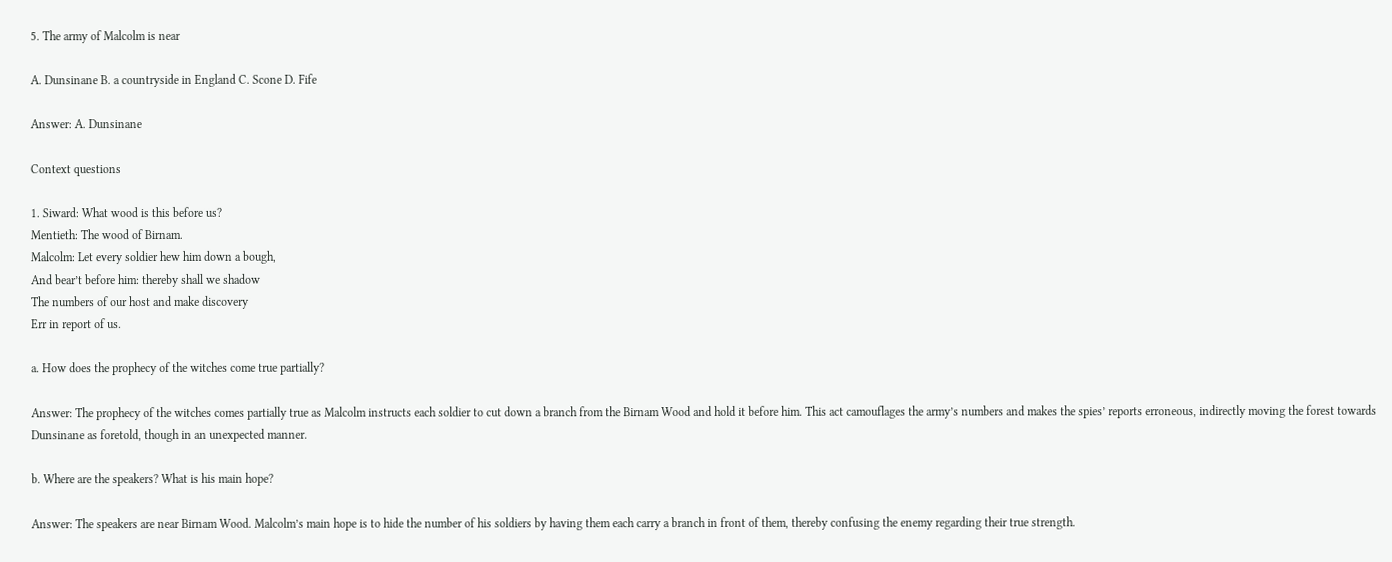5. The army of Malcolm is near

A. Dunsinane B. a countryside in England C. Scone D. Fife

Answer: A. Dunsinane

Context questions

1. Siward: What wood is this before us?
Mentieth: The wood of Birnam.
Malcolm: Let every soldier hew him down a bough,
And bear’t before him: thereby shall we shadow
The numbers of our host and make discovery
Err in report of us.

a. How does the prophecy of the witches come true partially?

Answer: The prophecy of the witches comes partially true as Malcolm instructs each soldier to cut down a branch from the Birnam Wood and hold it before him. This act camouflages the army’s numbers and makes the spies’ reports erroneous, indirectly moving the forest towards Dunsinane as foretold, though in an unexpected manner.

b. Where are the speakers? What is his main hope?

Answer: The speakers are near Birnam Wood. Malcolm’s main hope is to hide the number of his soldiers by having them each carry a branch in front of them, thereby confusing the enemy regarding their true strength.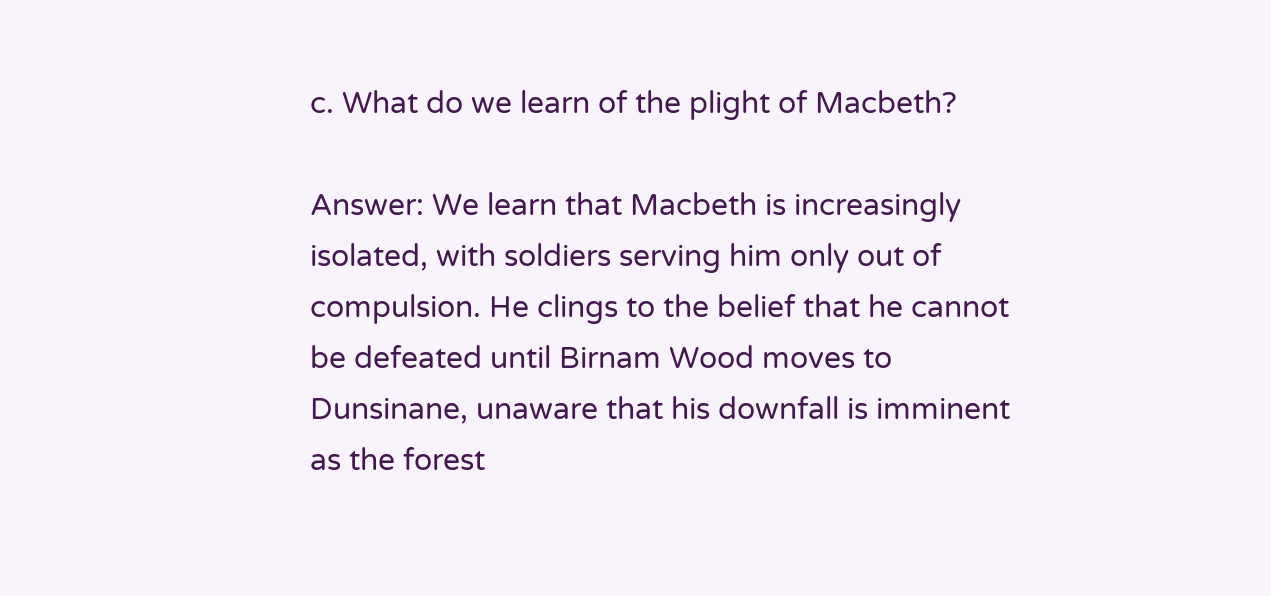c. What do we learn of the plight of Macbeth?

Answer: We learn that Macbeth is increasingly isolated, with soldiers serving him only out of compulsion. He clings to the belief that he cannot be defeated until Birnam Wood moves to Dunsinane, unaware that his downfall is imminent as the forest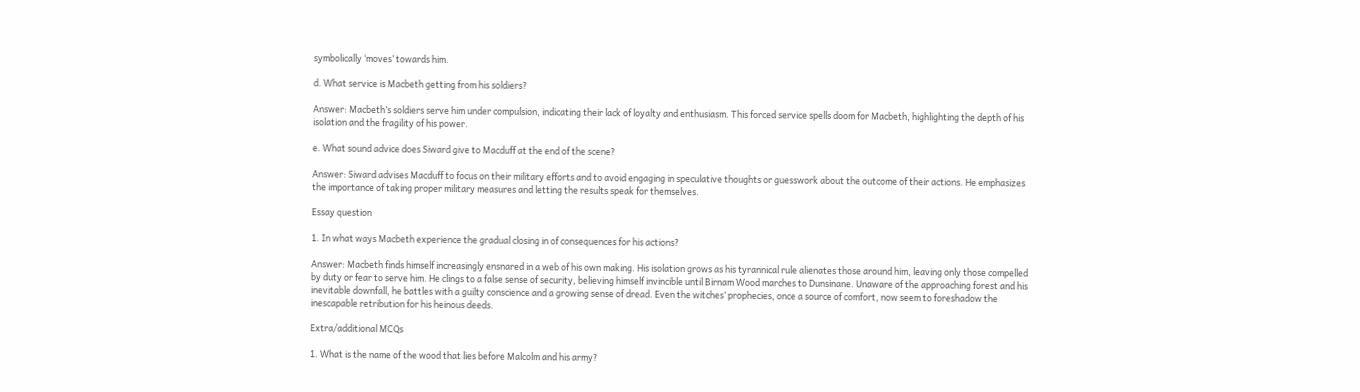symbolically ‘moves’ towards him.

d. What service is Macbeth getting from his soldiers?

Answer: Macbeth’s soldiers serve him under compulsion, indicating their lack of loyalty and enthusiasm. This forced service spells doom for Macbeth, highlighting the depth of his isolation and the fragility of his power.

e. What sound advice does Siward give to Macduff at the end of the scene?

Answer: Siward advises Macduff to focus on their military efforts and to avoid engaging in speculative thoughts or guesswork about the outcome of their actions. He emphasizes the importance of taking proper military measures and letting the results speak for themselves.

Essay question

1. In what ways Macbeth experience the gradual closing in of consequences for his actions?

Answer: Macbeth finds himself increasingly ensnared in a web of his own making. His isolation grows as his tyrannical rule alienates those around him, leaving only those compelled by duty or fear to serve him. He clings to a false sense of security, believing himself invincible until Birnam Wood marches to Dunsinane. Unaware of the approaching forest and his inevitable downfall, he battles with a guilty conscience and a growing sense of dread. Even the witches’ prophecies, once a source of comfort, now seem to foreshadow the inescapable retribution for his heinous deeds.

Extra/additional MCQs

1. What is the name of the wood that lies before Malcolm and his army?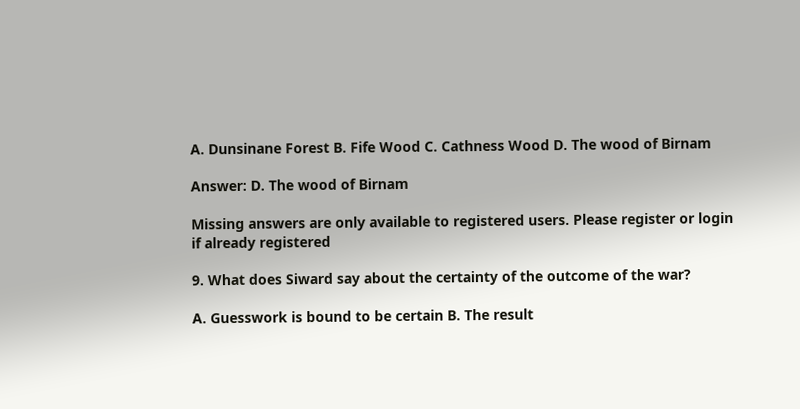A. Dunsinane Forest B. Fife Wood C. Cathness Wood D. The wood of Birnam

Answer: D. The wood of Birnam

Missing answers are only available to registered users. Please register or login if already registered

9. What does Siward say about the certainty of the outcome of the war?

A. Guesswork is bound to be certain B. The result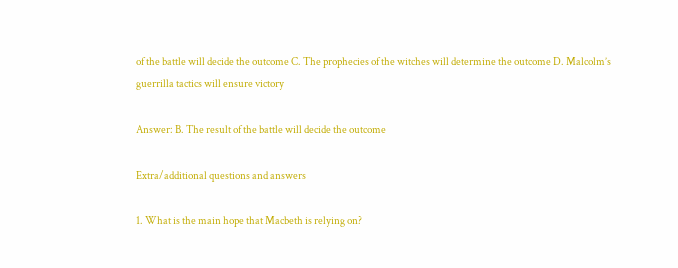of the battle will decide the outcome C. The prophecies of the witches will determine the outcome D. Malcolm’s guerrilla tactics will ensure victory

Answer: B. The result of the battle will decide the outcome

Extra/additional questions and answers

1. What is the main hope that Macbeth is relying on?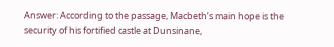Answer: According to the passage, Macbeth’s main hope is the security of his fortified castle at Dunsinane,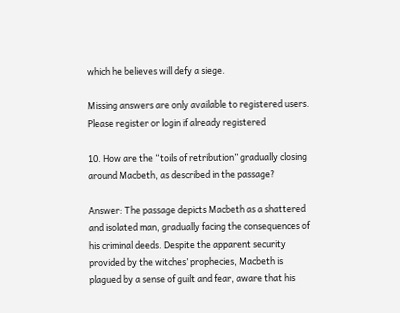which he believes will defy a siege.

Missing answers are only available to registered users. Please register or login if already registered

10. How are the “toils of retribution” gradually closing around Macbeth, as described in the passage?

Answer: The passage depicts Macbeth as a shattered and isolated man, gradually facing the consequences of his criminal deeds. Despite the apparent security provided by the witches’ prophecies, Macbeth is plagued by a sense of guilt and fear, aware that his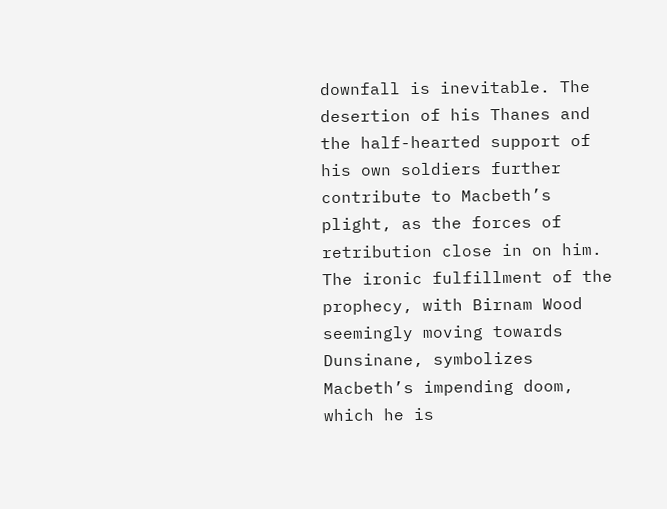downfall is inevitable. The desertion of his Thanes and the half-hearted support of his own soldiers further contribute to Macbeth’s plight, as the forces of retribution close in on him. The ironic fulfillment of the prophecy, with Birnam Wood seemingly moving towards Dunsinane, symbolizes Macbeth’s impending doom, which he is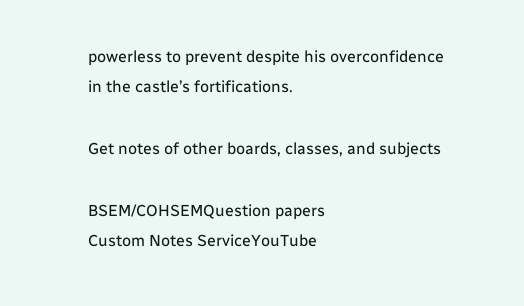powerless to prevent despite his overconfidence in the castle’s fortifications.

Get notes of other boards, classes, and subjects

BSEM/COHSEMQuestion papers
Custom Notes ServiceYouTube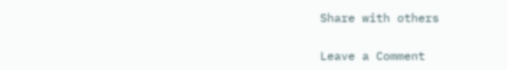Share with others

Leave a Comment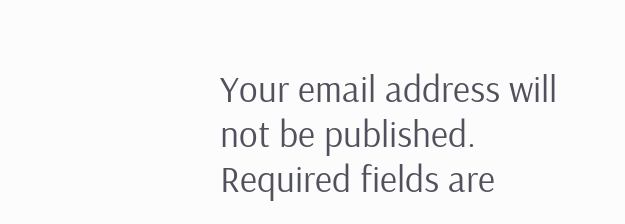Your email address will not be published. Required fields are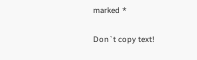marked *

Don`t copy text!